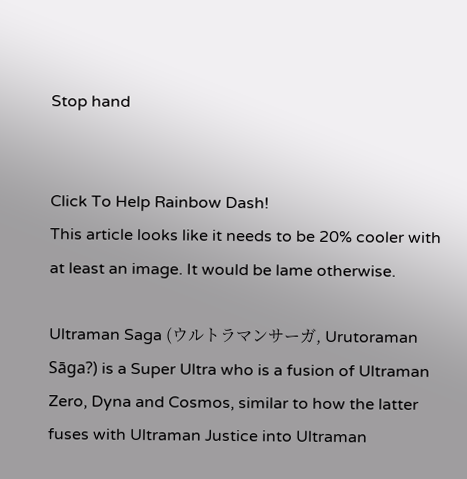Stop hand


Click To Help Rainbow Dash!
This article looks like it needs to be 20% cooler with at least an image. It would be lame otherwise.

Ultraman Saga (ウルトラマンサーガ, Urutoraman Sāga?) is a Super Ultra who is a fusion of Ultraman Zero, Dyna and Cosmos, similar to how the latter fuses with Ultraman Justice into Ultraman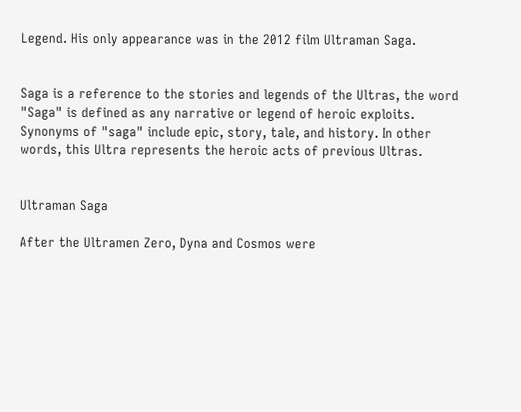Legend. His only appearance was in the 2012 film Ultraman Saga.


Saga is a reference to the stories and legends of the Ultras, the word "Saga" is defined as any narrative or legend of heroic exploits. Synonyms of "saga" include epic, story, tale, and history. In other words, this Ultra represents the heroic acts of previous Ultras.


Ultraman Saga

After the Ultramen Zero, Dyna and Cosmos were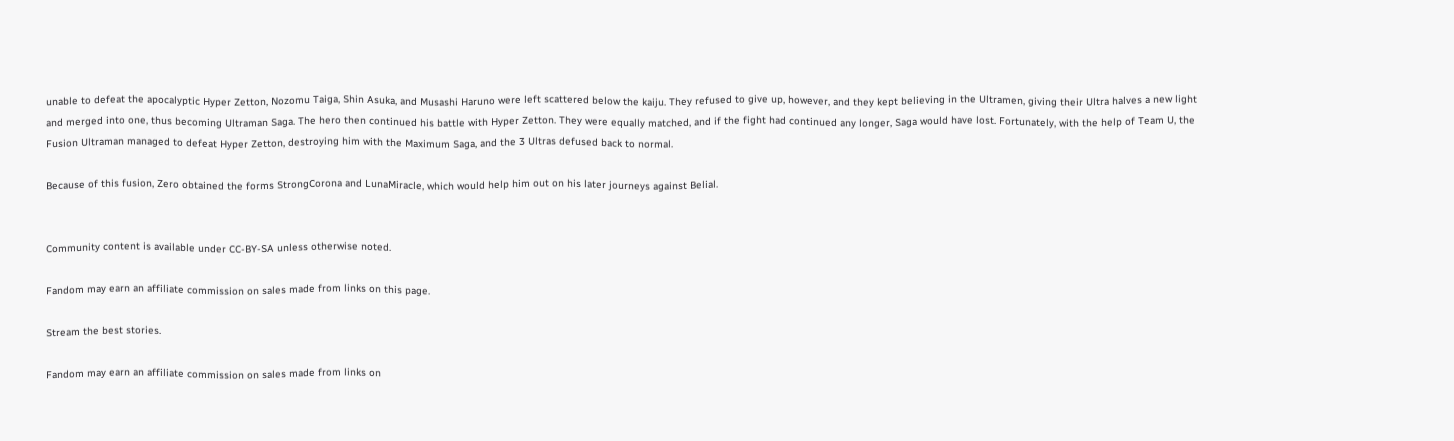unable to defeat the apocalyptic Hyper Zetton, Nozomu Taiga, Shin Asuka, and Musashi Haruno were left scattered below the kaiju. They refused to give up, however, and they kept believing in the Ultramen, giving their Ultra halves a new light and merged into one, thus becoming Ultraman Saga. The hero then continued his battle with Hyper Zetton. They were equally matched, and if the fight had continued any longer, Saga would have lost. Fortunately, with the help of Team U, the Fusion Ultraman managed to defeat Hyper Zetton, destroying him with the Maximum Saga, and the 3 Ultras defused back to normal.

Because of this fusion, Zero obtained the forms StrongCorona and LunaMiracle, which would help him out on his later journeys against Belial.


Community content is available under CC-BY-SA unless otherwise noted.

Fandom may earn an affiliate commission on sales made from links on this page.

Stream the best stories.

Fandom may earn an affiliate commission on sales made from links on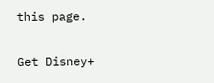this page.

Get Disney+